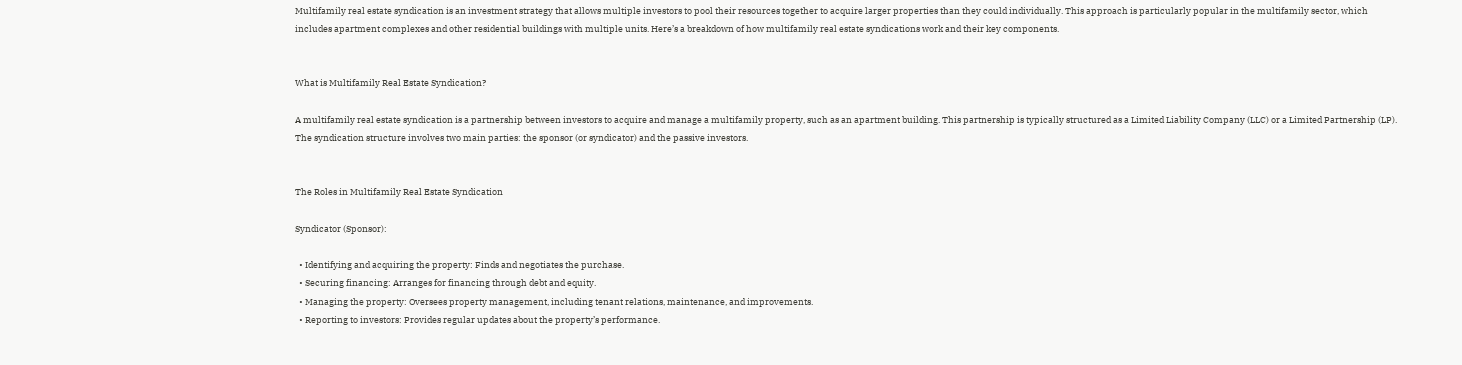Multifamily real estate syndication is an investment strategy that allows multiple investors to pool their resources together to acquire larger properties than they could individually. This approach is particularly popular in the multifamily sector, which includes apartment complexes and other residential buildings with multiple units. Here’s a breakdown of how multifamily real estate syndications work and their key components.


What is Multifamily Real Estate Syndication?

A multifamily real estate syndication is a partnership between investors to acquire and manage a multifamily property, such as an apartment building. This partnership is typically structured as a Limited Liability Company (LLC) or a Limited Partnership (LP). The syndication structure involves two main parties: the sponsor (or syndicator) and the passive investors.


The Roles in Multifamily Real Estate Syndication

Syndicator (Sponsor):

  • Identifying and acquiring the property: Finds and negotiates the purchase.
  • Securing financing: Arranges for financing through debt and equity.
  • Managing the property: Oversees property management, including tenant relations, maintenance, and improvements.
  • Reporting to investors: Provides regular updates about the property’s performance.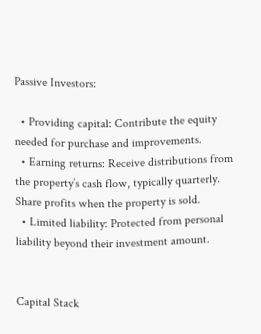Passive Investors:

  • Providing capital: Contribute the equity needed for purchase and improvements.
  • Earning returns: Receive distributions from the property’s cash flow, typically quarterly. Share profits when the property is sold.
  • Limited liability: Protected from personal liability beyond their investment amount.


Capital Stack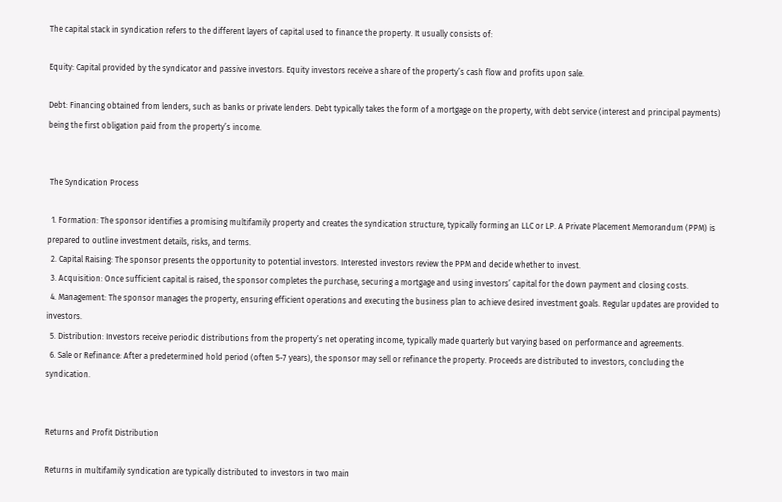The capital stack in syndication refers to the different layers of capital used to finance the property. It usually consists of:

Equity: Capital provided by the syndicator and passive investors. Equity investors receive a share of the property’s cash flow and profits upon sale.

Debt: Financing obtained from lenders, such as banks or private lenders. Debt typically takes the form of a mortgage on the property, with debt service (interest and principal payments) being the first obligation paid from the property’s income.


 The Syndication Process

  1. Formation: The sponsor identifies a promising multifamily property and creates the syndication structure, typically forming an LLC or LP. A Private Placement Memorandum (PPM) is prepared to outline investment details, risks, and terms.
  2. Capital Raising: The sponsor presents the opportunity to potential investors. Interested investors review the PPM and decide whether to invest.
  3. Acquisition: Once sufficient capital is raised, the sponsor completes the purchase, securing a mortgage and using investors’ capital for the down payment and closing costs.
  4. Management: The sponsor manages the property, ensuring efficient operations and executing the business plan to achieve desired investment goals. Regular updates are provided to investors.
  5. Distribution: Investors receive periodic distributions from the property’s net operating income, typically made quarterly but varying based on performance and agreements.
  6. Sale or Refinance: After a predetermined hold period (often 5-7 years), the sponsor may sell or refinance the property. Proceeds are distributed to investors, concluding the syndication.


Returns and Profit Distribution

Returns in multifamily syndication are typically distributed to investors in two main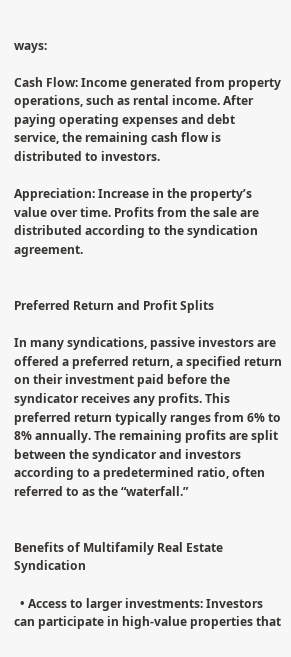ways:

Cash Flow: Income generated from property operations, such as rental income. After paying operating expenses and debt service, the remaining cash flow is distributed to investors.

Appreciation: Increase in the property’s value over time. Profits from the sale are distributed according to the syndication agreement.


Preferred Return and Profit Splits

In many syndications, passive investors are offered a preferred return, a specified return on their investment paid before the syndicator receives any profits. This preferred return typically ranges from 6% to 8% annually. The remaining profits are split between the syndicator and investors according to a predetermined ratio, often referred to as the “waterfall.”


Benefits of Multifamily Real Estate Syndication

  • Access to larger investments: Investors can participate in high-value properties that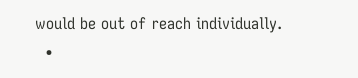would be out of reach individually.
  •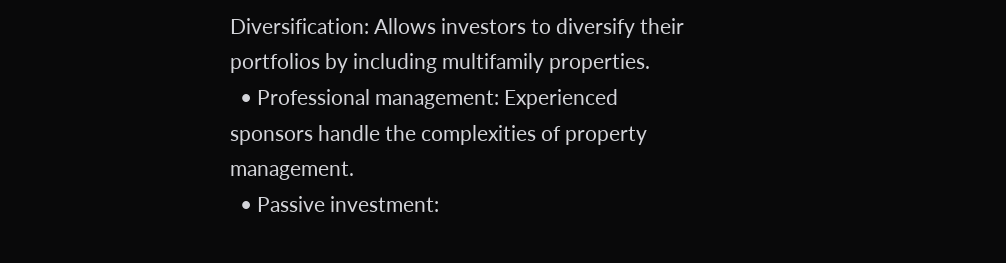Diversification: Allows investors to diversify their portfolios by including multifamily properties.
  • Professional management: Experienced sponsors handle the complexities of property management.
  • Passive investment: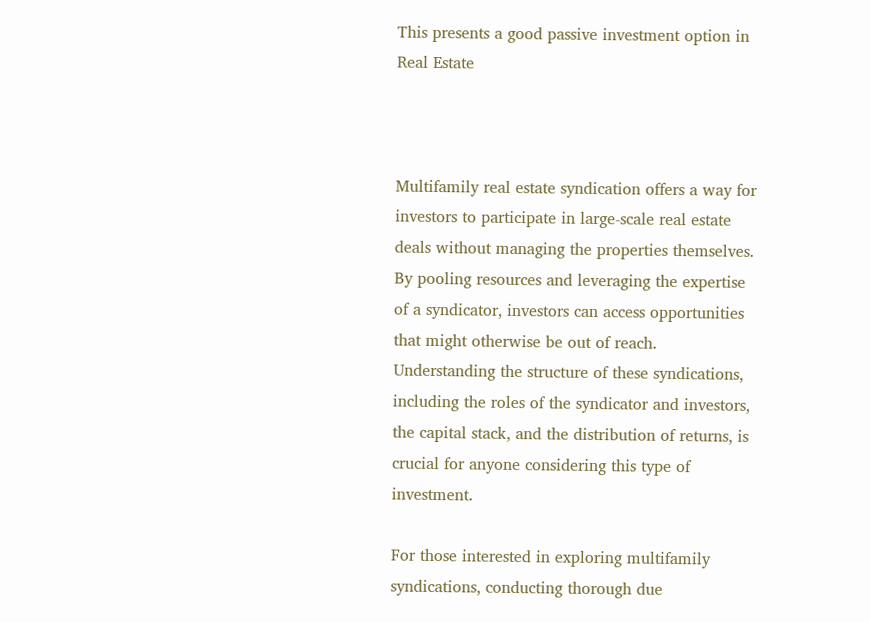This presents a good passive investment option in Real Estate



Multifamily real estate syndication offers a way for investors to participate in large-scale real estate deals without managing the properties themselves. By pooling resources and leveraging the expertise of a syndicator, investors can access opportunities that might otherwise be out of reach. Understanding the structure of these syndications, including the roles of the syndicator and investors, the capital stack, and the distribution of returns, is crucial for anyone considering this type of investment.

For those interested in exploring multifamily syndications, conducting thorough due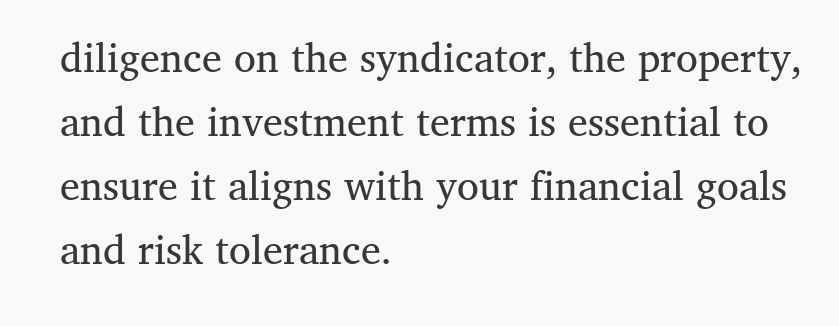diligence on the syndicator, the property, and the investment terms is essential to ensure it aligns with your financial goals and risk tolerance.